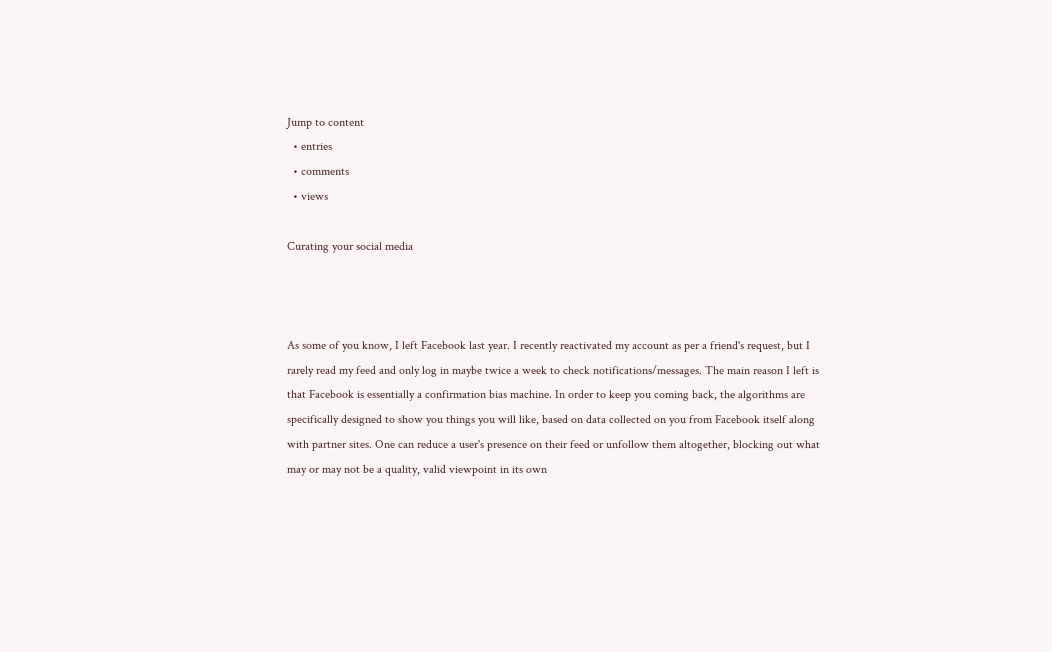Jump to content
  • entries
  • comments
  • views

Curating your social media



As some of you know, I left Facebook last year. I recently reactivated my account as per a friend's request, but I rarely read my feed and only log in maybe twice a week to check notifications/messages. The main reason I left is that Facebook is essentially a confirmation bias machine. In order to keep you coming back, the algorithms are specifically designed to show you things you will like, based on data collected on you from Facebook itself along with partner sites. One can reduce a user's presence on their feed or unfollow them altogether, blocking out what may or may not be a quality, valid viewpoint in its own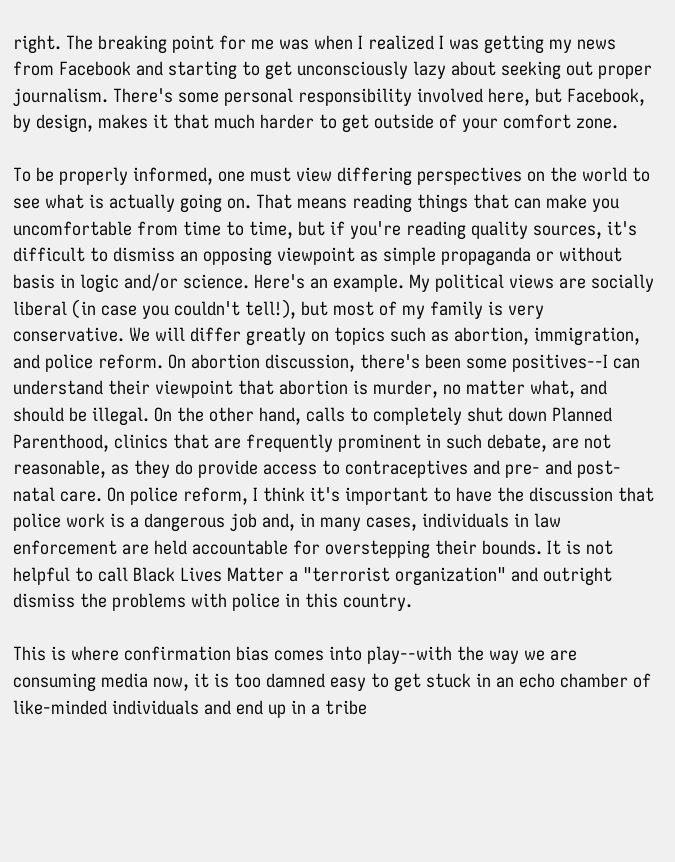right. The breaking point for me was when I realized I was getting my news from Facebook and starting to get unconsciously lazy about seeking out proper journalism. There's some personal responsibility involved here, but Facebook, by design, makes it that much harder to get outside of your comfort zone.

To be properly informed, one must view differing perspectives on the world to see what is actually going on. That means reading things that can make you uncomfortable from time to time, but if you're reading quality sources, it's difficult to dismiss an opposing viewpoint as simple propaganda or without basis in logic and/or science. Here's an example. My political views are socially liberal (in case you couldn't tell!), but most of my family is very conservative. We will differ greatly on topics such as abortion, immigration, and police reform. On abortion discussion, there's been some positives--I can understand their viewpoint that abortion is murder, no matter what, and should be illegal. On the other hand, calls to completely shut down Planned Parenthood, clinics that are frequently prominent in such debate, are not reasonable, as they do provide access to contraceptives and pre- and post-natal care. On police reform, I think it's important to have the discussion that police work is a dangerous job and, in many cases, individuals in law enforcement are held accountable for overstepping their bounds. It is not helpful to call Black Lives Matter a "terrorist organization" and outright dismiss the problems with police in this country.

This is where confirmation bias comes into play--with the way we are consuming media now, it is too damned easy to get stuck in an echo chamber of like-minded individuals and end up in a tribe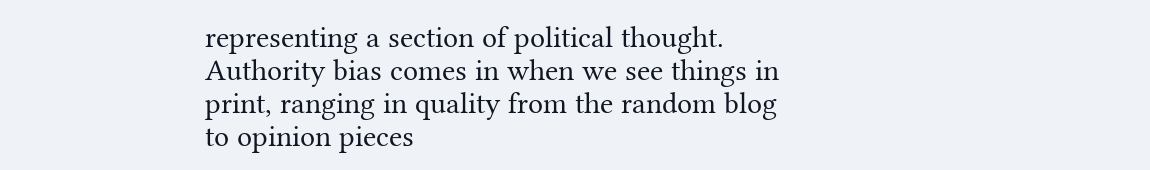representing a section of political thought. Authority bias comes in when we see things in print, ranging in quality from the random blog to opinion pieces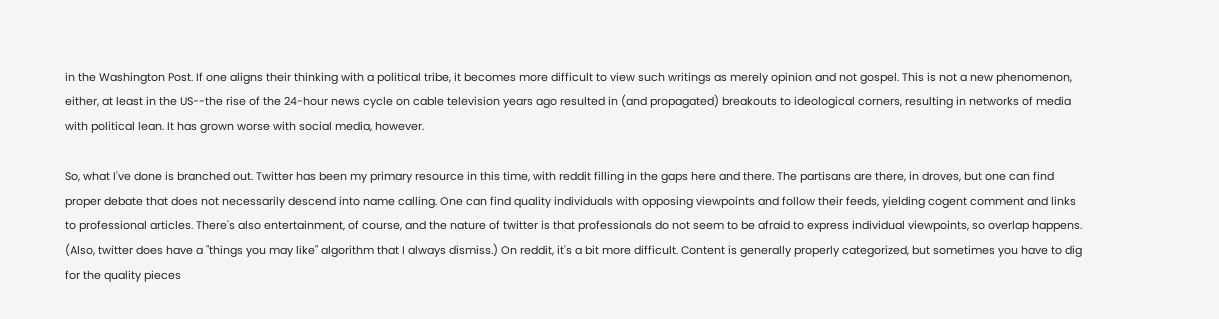in the Washington Post. If one aligns their thinking with a political tribe, it becomes more difficult to view such writings as merely opinion and not gospel. This is not a new phenomenon, either, at least in the US--the rise of the 24-hour news cycle on cable television years ago resulted in (and propagated) breakouts to ideological corners, resulting in networks of media with political lean. It has grown worse with social media, however.

So, what I've done is branched out. Twitter has been my primary resource in this time, with reddit filling in the gaps here and there. The partisans are there, in droves, but one can find proper debate that does not necessarily descend into name calling. One can find quality individuals with opposing viewpoints and follow their feeds, yielding cogent comment and links to professional articles. There's also entertainment, of course, and the nature of twitter is that professionals do not seem to be afraid to express individual viewpoints, so overlap happens. (Also, twitter does have a "things you may like" algorithm that I always dismiss.) On reddit, it's a bit more difficult. Content is generally properly categorized, but sometimes you have to dig for the quality pieces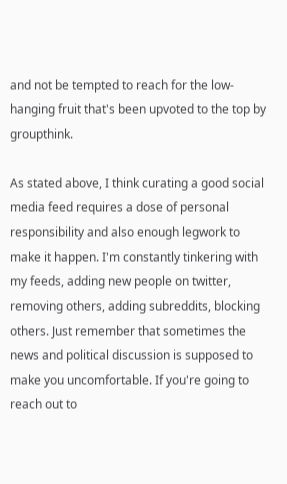and not be tempted to reach for the low-hanging fruit that's been upvoted to the top by groupthink.

As stated above, I think curating a good social media feed requires a dose of personal responsibility and also enough legwork to make it happen. I'm constantly tinkering with my feeds, adding new people on twitter, removing others, adding subreddits, blocking others. Just remember that sometimes the news and political discussion is supposed to make you uncomfortable. If you're going to reach out to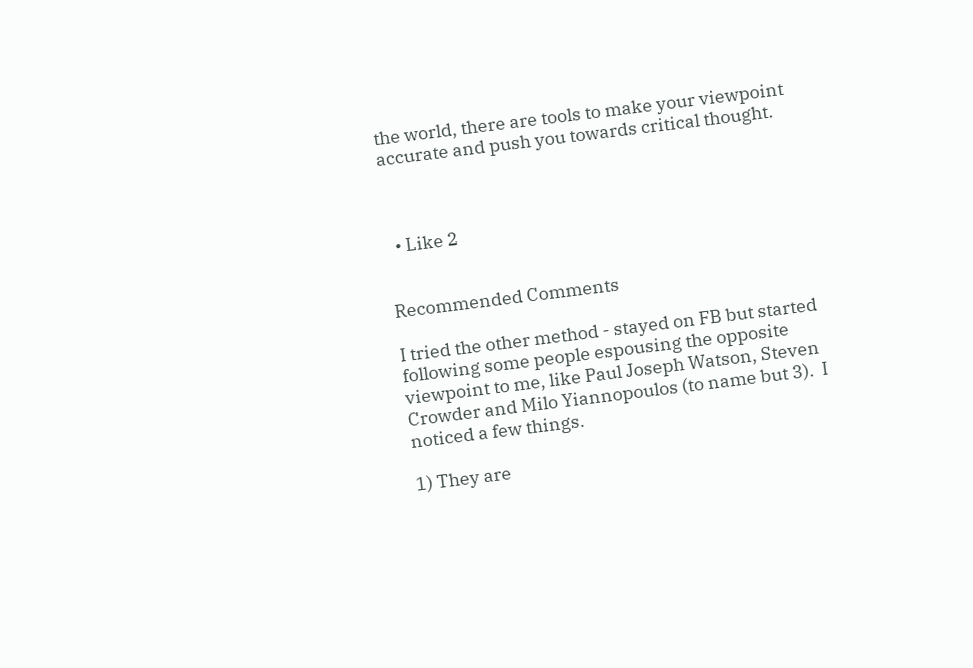the world, there are tools to make your viewpoint accurate and push you towards critical thought.



  • Like 2


Recommended Comments

I tried the other method - stayed on FB but started following some people espousing the opposite viewpoint to me, like Paul Joseph Watson, Steven Crowder and Milo Yiannopoulos (to name but 3).  I noticed a few things.

1) They are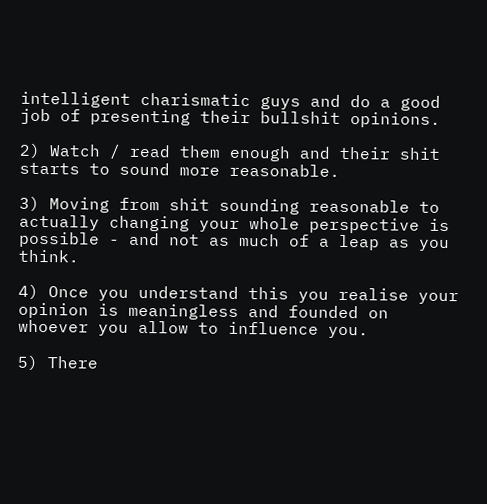intelligent charismatic guys and do a good job of presenting their bullshit opinions.

2) Watch / read them enough and their shit starts to sound more reasonable.

3) Moving from shit sounding reasonable to actually changing your whole perspective is possible - and not as much of a leap as you think.

4) Once you understand this you realise your opinion is meaningless and founded on whoever you allow to influence you.

5) There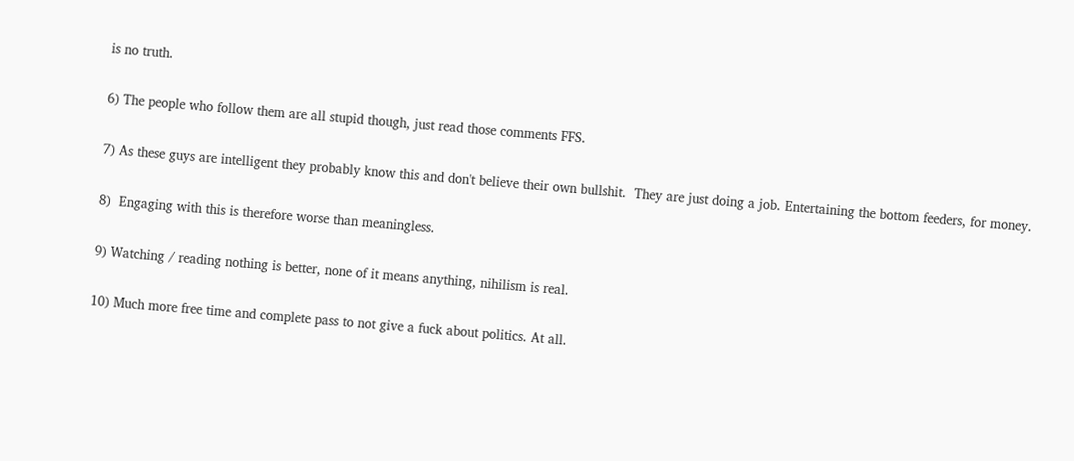is no truth.

6) The people who follow them are all stupid though, just read those comments FFS.

7) As these guys are intelligent they probably know this and don't believe their own bullshit.  They are just doing a job. Entertaining the bottom feeders, for money.

8)  Engaging with this is therefore worse than meaningless.

9) Watching / reading nothing is better, none of it means anything, nihilism is real.

10) Much more free time and complete pass to not give a fuck about politics. At all.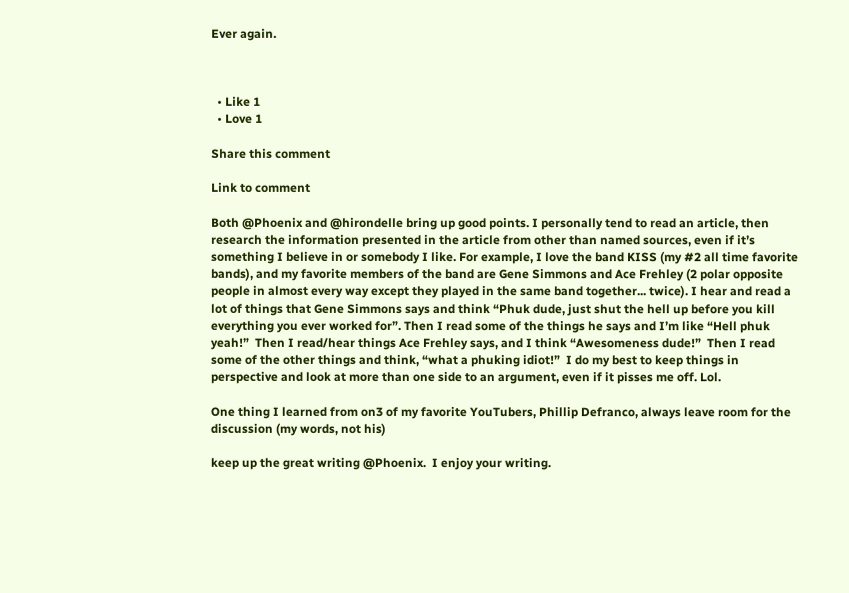Ever again.



  • Like 1
  • Love 1

Share this comment

Link to comment

Both @Phoenix and @hirondelle bring up good points. I personally tend to read an article, then research the information presented in the article from other than named sources, even if it’s something I believe in or somebody I like. For example, I love the band KISS (my #2 all time favorite bands), and my favorite members of the band are Gene Simmons and Ace Frehley (2 polar opposite people in almost every way except they played in the same band together... twice). I hear and read a lot of things that Gene Simmons says and think “Phuk dude, just shut the hell up before you kill everything you ever worked for”. Then I read some of the things he says and I’m like “Hell phuk yeah!”  Then I read/hear things Ace Frehley says, and I think “Awesomeness dude!”  Then I read some of the other things and think, “what a phuking idiot!”  I do my best to keep things in perspective and look at more than one side to an argument, even if it pisses me off. Lol.

One thing I learned from on3 of my favorite YouTubers, Phillip Defranco, always leave room for the discussion (my words, not his)

keep up the great writing @Phoenix.  I enjoy your writing.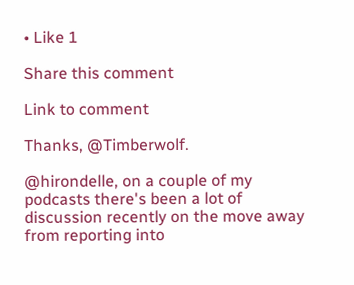• Like 1

Share this comment

Link to comment

Thanks, @Timberwolf.

@hirondelle, on a couple of my podcasts there's been a lot of discussion recently on the move away from reporting into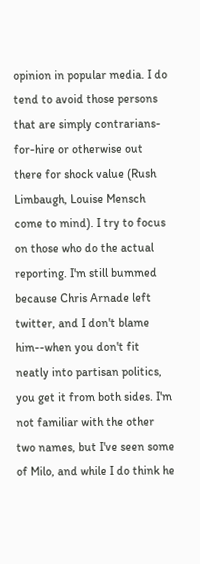opinion in popular media. I do tend to avoid those persons that are simply contrarians-for-hire or otherwise out there for shock value (Rush Limbaugh, Louise Mensch come to mind). I try to focus on those who do the actual reporting. I'm still bummed because Chris Arnade left twitter, and I don't blame him--when you don't fit neatly into partisan politics, you get it from both sides. I'm not familiar with the other two names, but I've seen some of Milo, and while I do think he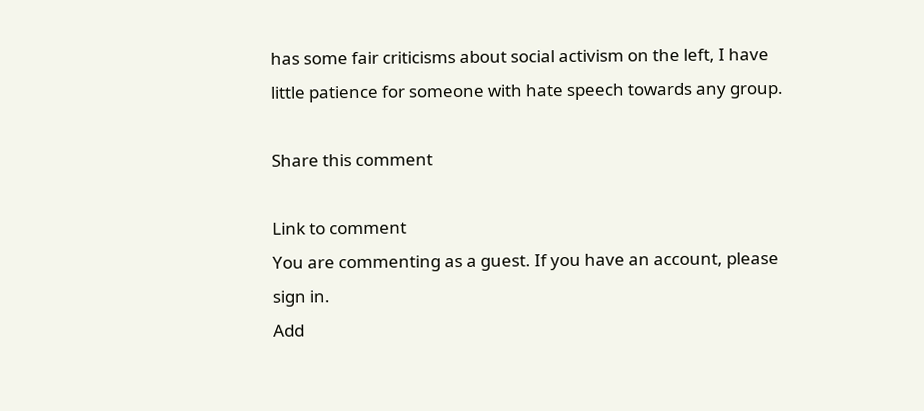has some fair criticisms about social activism on the left, I have little patience for someone with hate speech towards any group.

Share this comment

Link to comment
You are commenting as a guest. If you have an account, please sign in.
Add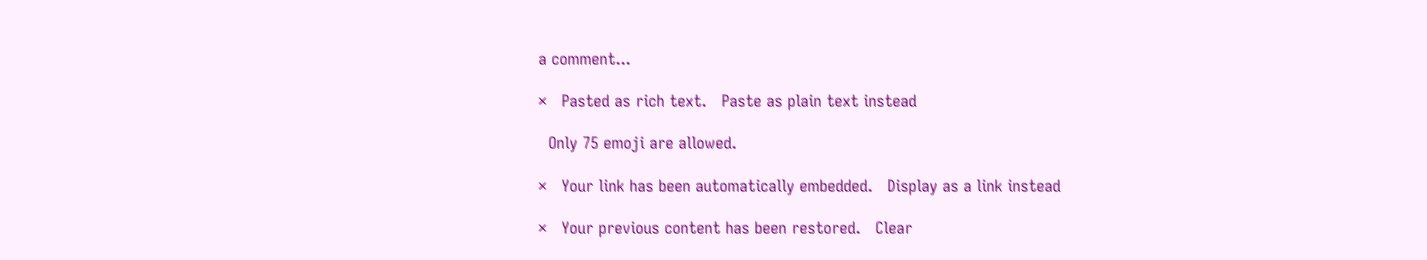a comment...

×   Pasted as rich text.   Paste as plain text instead

  Only 75 emoji are allowed.

×   Your link has been automatically embedded.   Display as a link instead

×   Your previous content has been restored.   Clear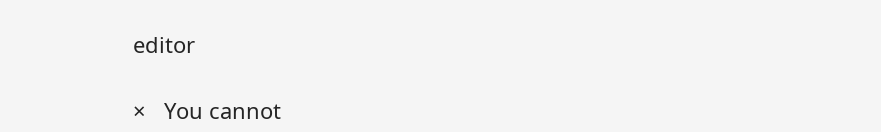editor

×   You cannot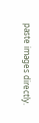paste images directly.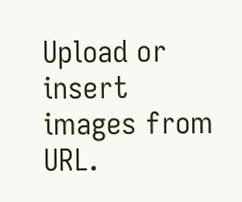Upload or insert images from URL.